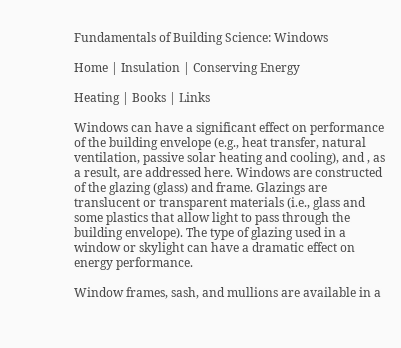Fundamentals of Building Science: Windows

Home | Insulation | Conserving Energy

Heating | Books | Links

Windows can have a significant effect on performance of the building envelope (e.g., heat transfer, natural ventilation, passive solar heating and cooling), and , as a result, are addressed here. Windows are constructed of the glazing (glass) and frame. Glazings are translucent or transparent materials (i.e., glass and some plastics that allow light to pass through the building envelope). The type of glazing used in a window or skylight can have a dramatic effect on energy performance.

Window frames, sash, and mullions are available in a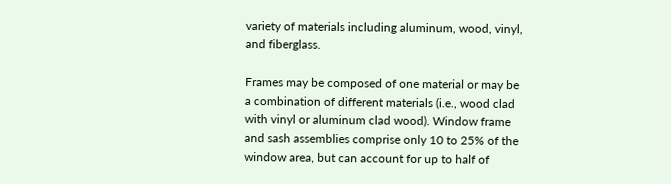variety of materials including aluminum, wood, vinyl, and fiberglass.

Frames may be composed of one material or may be a combination of different materials (i.e., wood clad with vinyl or aluminum clad wood). Window frame and sash assemblies comprise only 10 to 25% of the window area, but can account for up to half of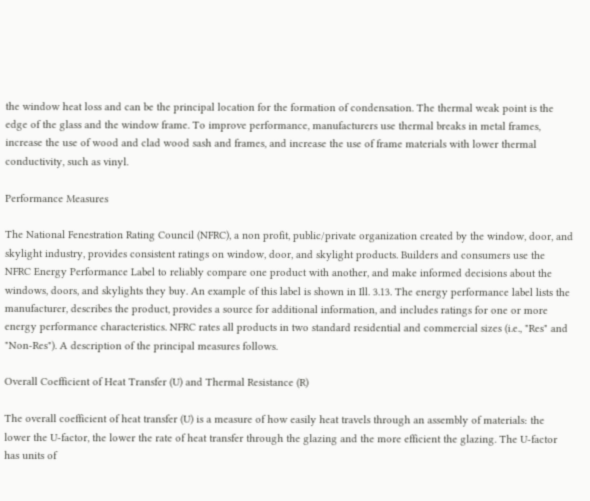the window heat loss and can be the principal location for the formation of condensation. The thermal weak point is the edge of the glass and the window frame. To improve performance, manufacturers use thermal breaks in metal frames, increase the use of wood and clad wood sash and frames, and increase the use of frame materials with lower thermal conductivity, such as vinyl.

Performance Measures

The National Fenestration Rating Council (NFRC), a non profit, public/private organization created by the window, door, and skylight industry, provides consistent ratings on window, door, and skylight products. Builders and consumers use the NFRC Energy Performance Label to reliably compare one product with another, and make informed decisions about the windows, doors, and skylights they buy. An example of this label is shown in Ill. 3.13. The energy performance label lists the manufacturer, describes the product, provides a source for additional information, and includes ratings for one or more energy performance characteristics. NFRC rates all products in two standard residential and commercial sizes (i.e., "Res" and "Non-Res"). A description of the principal measures follows.

Overall Coefficient of Heat Transfer (U) and Thermal Resistance (R)

The overall coefficient of heat transfer (U) is a measure of how easily heat travels through an assembly of materials: the lower the U-factor, the lower the rate of heat transfer through the glazing and the more efficient the glazing. The U-factor has units of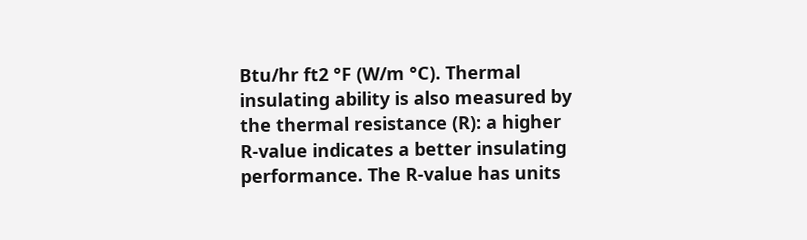Btu/hr ft2 °F (W/m °C). Thermal insulating ability is also measured by the thermal resistance (R): a higher R-value indicates a better insulating performance. The R-value has units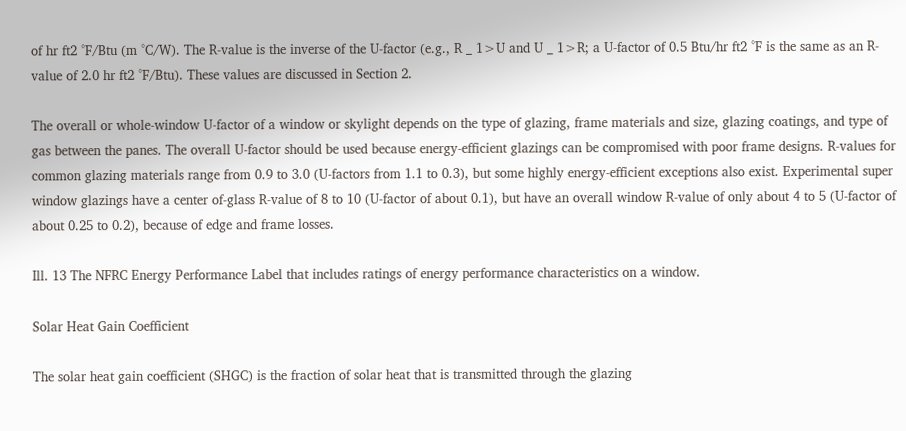of hr ft2 °F/Btu (m °C/W). The R-value is the inverse of the U-factor (e.g., R _ 1>U and U _ 1>R; a U-factor of 0.5 Btu/hr ft2 °F is the same as an R-value of 2.0 hr ft2 °F/Btu). These values are discussed in Section 2.

The overall or whole-window U-factor of a window or skylight depends on the type of glazing, frame materials and size, glazing coatings, and type of gas between the panes. The overall U-factor should be used because energy-efficient glazings can be compromised with poor frame designs. R-values for common glazing materials range from 0.9 to 3.0 (U-factors from 1.1 to 0.3), but some highly energy-efficient exceptions also exist. Experimental super window glazings have a center of-glass R-value of 8 to 10 (U-factor of about 0.1), but have an overall window R-value of only about 4 to 5 (U-factor of about 0.25 to 0.2), because of edge and frame losses.

Ill. 13 The NFRC Energy Performance Label that includes ratings of energy performance characteristics on a window.

Solar Heat Gain Coefficient

The solar heat gain coefficient (SHGC) is the fraction of solar heat that is transmitted through the glazing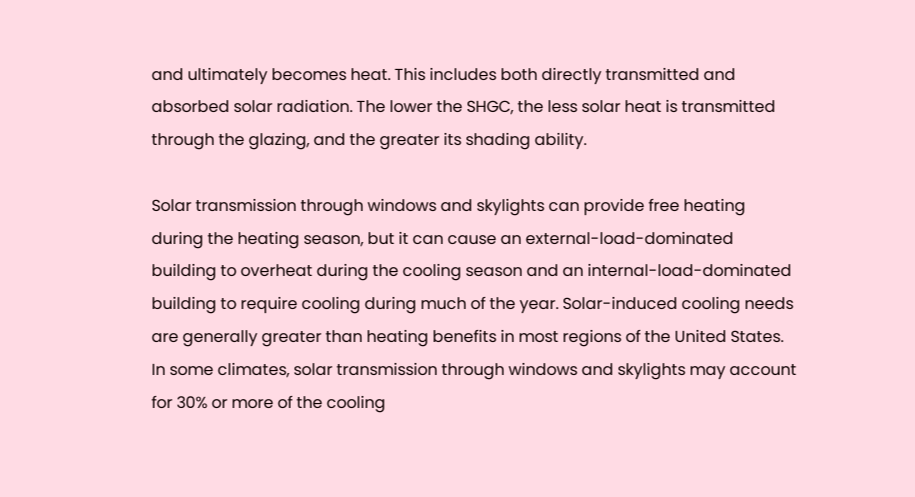and ultimately becomes heat. This includes both directly transmitted and absorbed solar radiation. The lower the SHGC, the less solar heat is transmitted through the glazing, and the greater its shading ability.

Solar transmission through windows and skylights can provide free heating during the heating season, but it can cause an external-load-dominated building to overheat during the cooling season and an internal-load-dominated building to require cooling during much of the year. Solar-induced cooling needs are generally greater than heating benefits in most regions of the United States. In some climates, solar transmission through windows and skylights may account for 30% or more of the cooling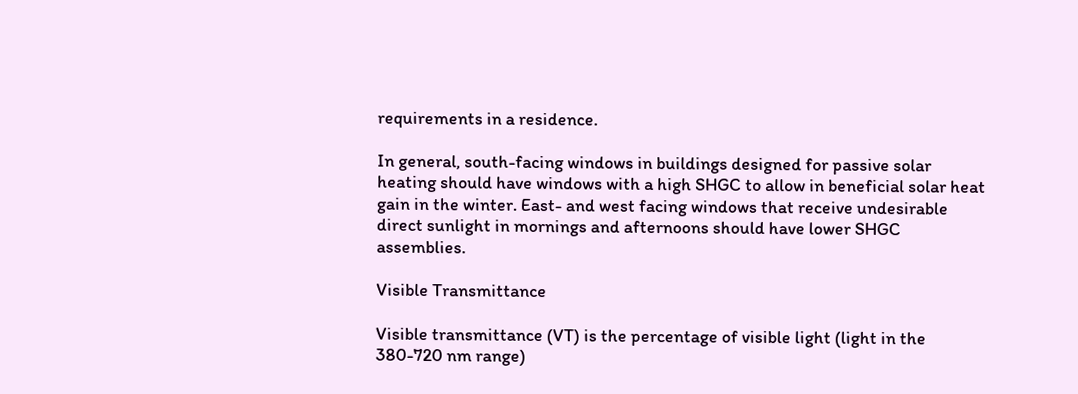requirements in a residence.

In general, south-facing windows in buildings designed for passive solar heating should have windows with a high SHGC to allow in beneficial solar heat gain in the winter. East- and west facing windows that receive undesirable direct sunlight in mornings and afternoons should have lower SHGC assemblies.

Visible Transmittance

Visible transmittance (VT) is the percentage of visible light (light in the 380-720 nm range)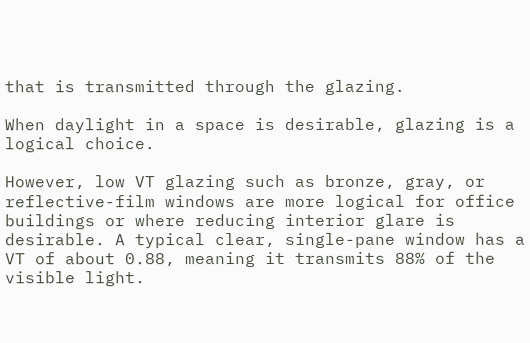that is transmitted through the glazing.

When daylight in a space is desirable, glazing is a logical choice.

However, low VT glazing such as bronze, gray, or reflective-film windows are more logical for office buildings or where reducing interior glare is desirable. A typical clear, single-pane window has a VT of about 0.88, meaning it transmits 88% of the visible light.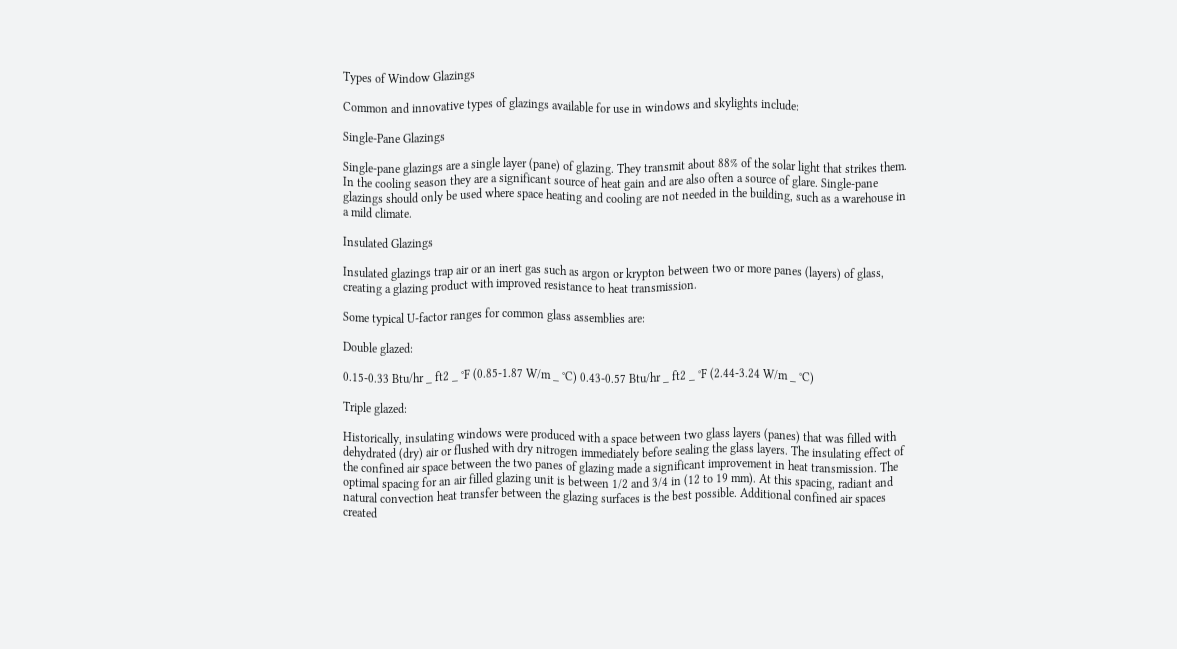Types of Window Glazings

Common and innovative types of glazings available for use in windows and skylights include:

Single-Pane Glazings

Single-pane glazings are a single layer (pane) of glazing. They transmit about 88% of the solar light that strikes them. In the cooling season they are a significant source of heat gain and are also often a source of glare. Single-pane glazings should only be used where space heating and cooling are not needed in the building, such as a warehouse in a mild climate.

Insulated Glazings

Insulated glazings trap air or an inert gas such as argon or krypton between two or more panes (layers) of glass, creating a glazing product with improved resistance to heat transmission.

Some typical U-factor ranges for common glass assemblies are:

Double glazed:

0.15-0.33 Btu/hr _ ft2 _ °F (0.85-1.87 W/m _ °C) 0.43-0.57 Btu/hr _ ft2 _ °F (2.44-3.24 W/m _ °C)

Triple glazed:

Historically, insulating windows were produced with a space between two glass layers (panes) that was filled with dehydrated (dry) air or flushed with dry nitrogen immediately before sealing the glass layers. The insulating effect of the confined air space between the two panes of glazing made a significant improvement in heat transmission. The optimal spacing for an air filled glazing unit is between 1/2 and 3/4 in (12 to 19 mm). At this spacing, radiant and natural convection heat transfer between the glazing surfaces is the best possible. Additional confined air spaces created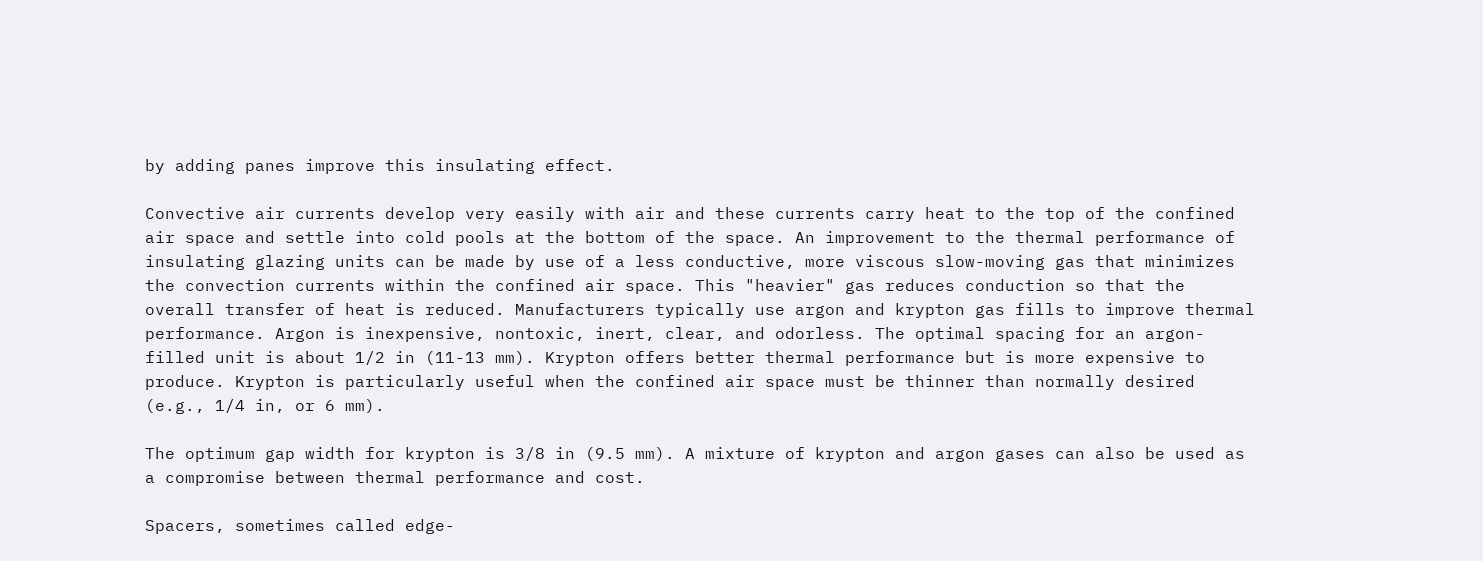by adding panes improve this insulating effect.

Convective air currents develop very easily with air and these currents carry heat to the top of the confined air space and settle into cold pools at the bottom of the space. An improvement to the thermal performance of insulating glazing units can be made by use of a less conductive, more viscous slow-moving gas that minimizes the convection currents within the confined air space. This "heavier" gas reduces conduction so that the overall transfer of heat is reduced. Manufacturers typically use argon and krypton gas fills to improve thermal performance. Argon is inexpensive, nontoxic, inert, clear, and odorless. The optimal spacing for an argon-filled unit is about 1/2 in (11-13 mm). Krypton offers better thermal performance but is more expensive to produce. Krypton is particularly useful when the confined air space must be thinner than normally desired (e.g., 1/4 in, or 6 mm).

The optimum gap width for krypton is 3/8 in (9.5 mm). A mixture of krypton and argon gases can also be used as a compromise between thermal performance and cost.

Spacers, sometimes called edge-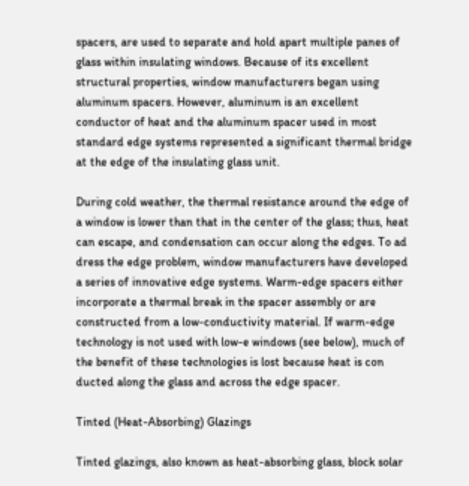spacers, are used to separate and hold apart multiple panes of glass within insulating windows. Because of its excellent structural properties, window manufacturers began using aluminum spacers. However, aluminum is an excellent conductor of heat and the aluminum spacer used in most standard edge systems represented a significant thermal bridge at the edge of the insulating glass unit.

During cold weather, the thermal resistance around the edge of a window is lower than that in the center of the glass; thus, heat can escape, and condensation can occur along the edges. To ad dress the edge problem, window manufacturers have developed a series of innovative edge systems. Warm-edge spacers either incorporate a thermal break in the spacer assembly or are constructed from a low-conductivity material. If warm-edge technology is not used with low-e windows (see below), much of the benefit of these technologies is lost because heat is con ducted along the glass and across the edge spacer.

Tinted (Heat-Absorbing) Glazings

Tinted glazings, also known as heat-absorbing glass, block solar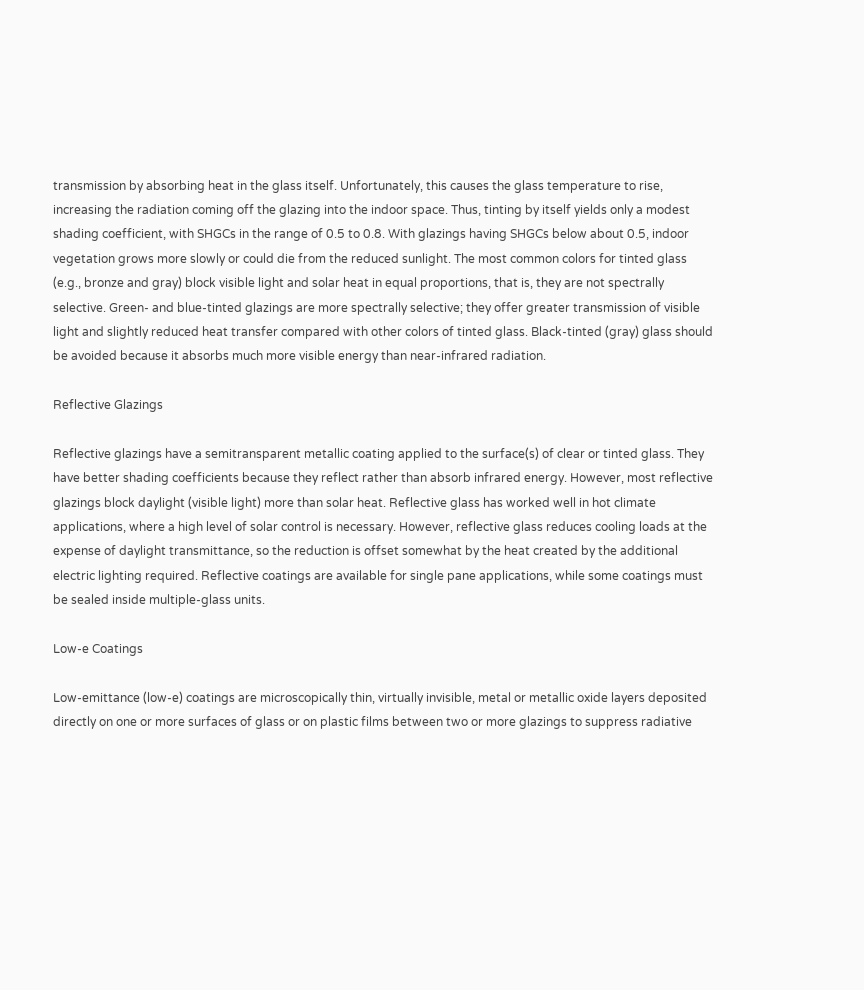transmission by absorbing heat in the glass itself. Unfortunately, this causes the glass temperature to rise, increasing the radiation coming off the glazing into the indoor space. Thus, tinting by itself yields only a modest shading coefficient, with SHGCs in the range of 0.5 to 0.8. With glazings having SHGCs below about 0.5, indoor vegetation grows more slowly or could die from the reduced sunlight. The most common colors for tinted glass (e.g., bronze and gray) block visible light and solar heat in equal proportions, that is, they are not spectrally selective. Green- and blue-tinted glazings are more spectrally selective; they offer greater transmission of visible light and slightly reduced heat transfer compared with other colors of tinted glass. Black-tinted (gray) glass should be avoided because it absorbs much more visible energy than near-infrared radiation.

Reflective Glazings

Reflective glazings have a semitransparent metallic coating applied to the surface(s) of clear or tinted glass. They have better shading coefficients because they reflect rather than absorb infrared energy. However, most reflective glazings block daylight (visible light) more than solar heat. Reflective glass has worked well in hot climate applications, where a high level of solar control is necessary. However, reflective glass reduces cooling loads at the expense of daylight transmittance, so the reduction is offset somewhat by the heat created by the additional electric lighting required. Reflective coatings are available for single pane applications, while some coatings must be sealed inside multiple-glass units.

Low-e Coatings

Low-emittance (low-e) coatings are microscopically thin, virtually invisible, metal or metallic oxide layers deposited directly on one or more surfaces of glass or on plastic films between two or more glazings to suppress radiative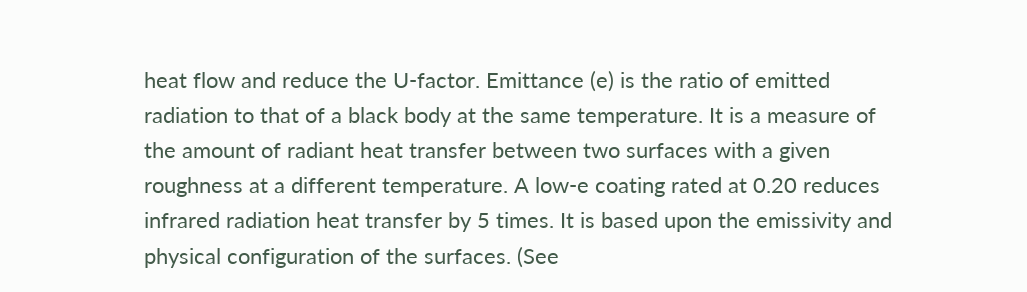heat flow and reduce the U-factor. Emittance (e) is the ratio of emitted radiation to that of a black body at the same temperature. It is a measure of the amount of radiant heat transfer between two surfaces with a given roughness at a different temperature. A low-e coating rated at 0.20 reduces infrared radiation heat transfer by 5 times. It is based upon the emissivity and physical configuration of the surfaces. (See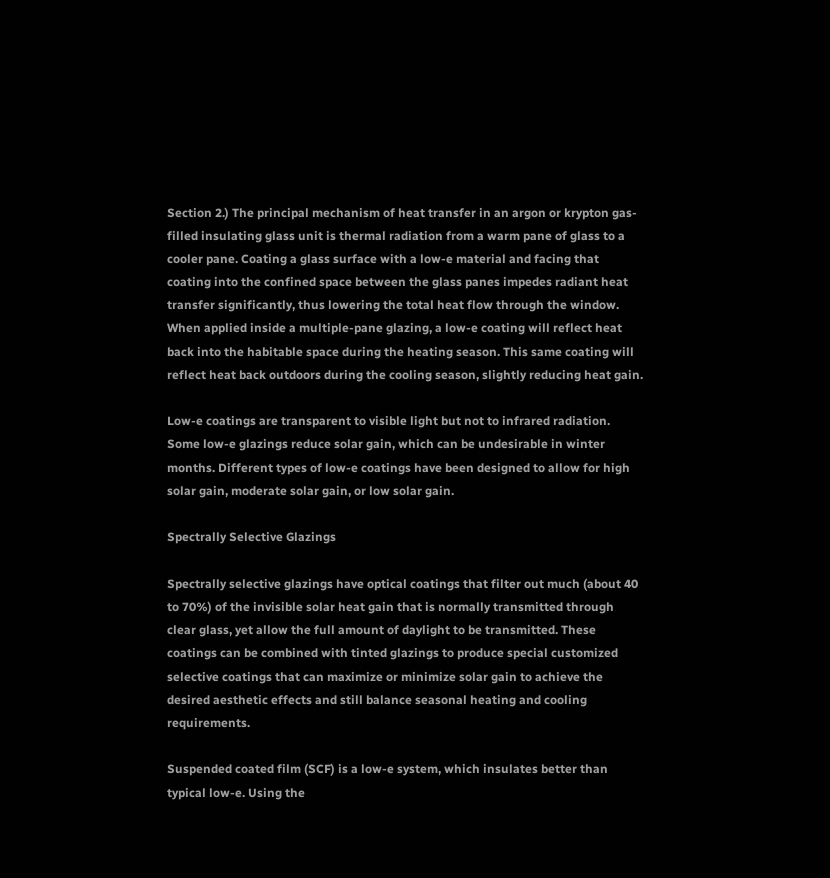Section 2.) The principal mechanism of heat transfer in an argon or krypton gas-filled insulating glass unit is thermal radiation from a warm pane of glass to a cooler pane. Coating a glass surface with a low-e material and facing that coating into the confined space between the glass panes impedes radiant heat transfer significantly, thus lowering the total heat flow through the window. When applied inside a multiple-pane glazing, a low-e coating will reflect heat back into the habitable space during the heating season. This same coating will reflect heat back outdoors during the cooling season, slightly reducing heat gain.

Low-e coatings are transparent to visible light but not to infrared radiation. Some low-e glazings reduce solar gain, which can be undesirable in winter months. Different types of low-e coatings have been designed to allow for high solar gain, moderate solar gain, or low solar gain.

Spectrally Selective Glazings

Spectrally selective glazings have optical coatings that filter out much (about 40 to 70%) of the invisible solar heat gain that is normally transmitted through clear glass, yet allow the full amount of daylight to be transmitted. These coatings can be combined with tinted glazings to produce special customized selective coatings that can maximize or minimize solar gain to achieve the desired aesthetic effects and still balance seasonal heating and cooling requirements.

Suspended coated film (SCF) is a low-e system, which insulates better than typical low-e. Using the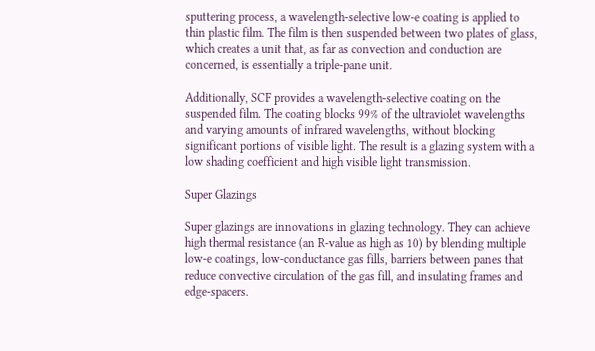sputtering process, a wavelength-selective low-e coating is applied to thin plastic film. The film is then suspended between two plates of glass, which creates a unit that, as far as convection and conduction are concerned, is essentially a triple-pane unit.

Additionally, SCF provides a wavelength-selective coating on the suspended film. The coating blocks 99% of the ultraviolet wavelengths and varying amounts of infrared wavelengths, without blocking significant portions of visible light. The result is a glazing system with a low shading coefficient and high visible light transmission.

Super Glazings

Super glazings are innovations in glazing technology. They can achieve high thermal resistance (an R-value as high as 10) by blending multiple low-e coatings, low-conductance gas fills, barriers between panes that reduce convective circulation of the gas fill, and insulating frames and edge-spacers.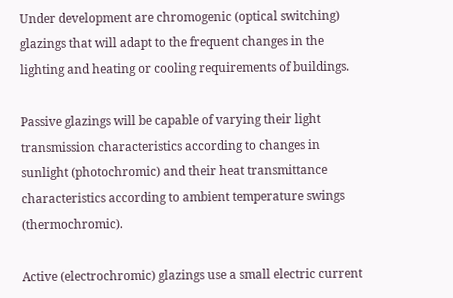Under development are chromogenic (optical switching) glazings that will adapt to the frequent changes in the lighting and heating or cooling requirements of buildings.

Passive glazings will be capable of varying their light transmission characteristics according to changes in sunlight (photochromic) and their heat transmittance characteristics according to ambient temperature swings (thermochromic).

Active (electrochromic) glazings use a small electric current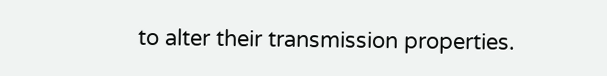to alter their transmission properties.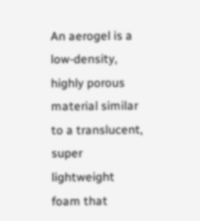An aerogel is a low-density, highly porous material similar to a translucent, super lightweight foam that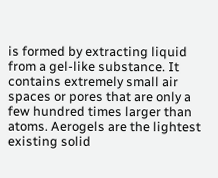is formed by extracting liquid from a gel-like substance. It contains extremely small air spaces or pores that are only a few hundred times larger than atoms. Aerogels are the lightest existing solid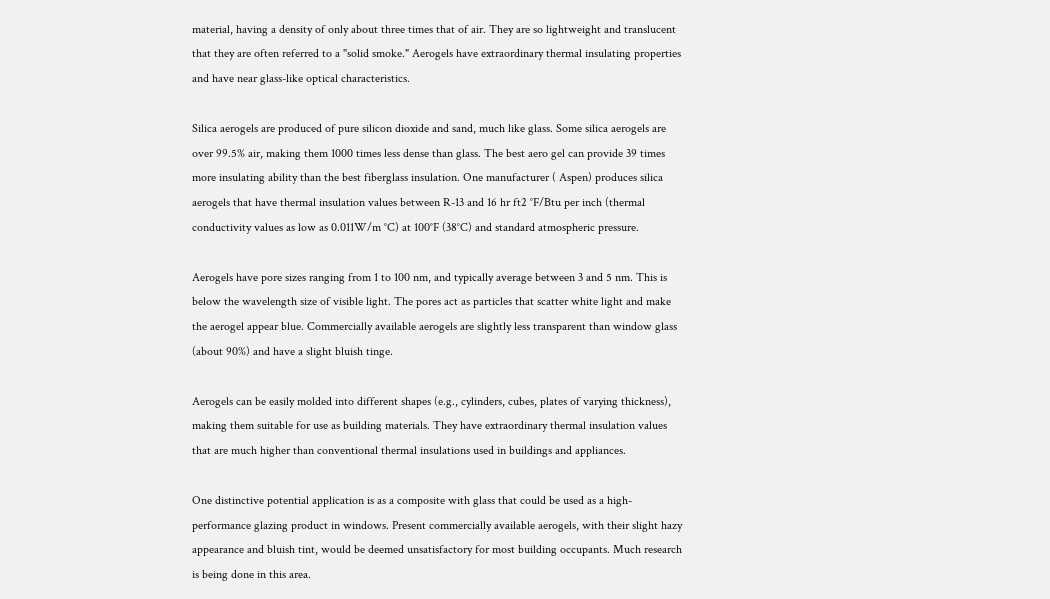material, having a density of only about three times that of air. They are so lightweight and translucent that they are often referred to a "solid smoke." Aerogels have extraordinary thermal insulating properties and have near glass-like optical characteristics.

Silica aerogels are produced of pure silicon dioxide and sand, much like glass. Some silica aerogels are over 99.5% air, making them 1000 times less dense than glass. The best aero gel can provide 39 times more insulating ability than the best fiberglass insulation. One manufacturer ( Aspen) produces silica aerogels that have thermal insulation values between R-13 and 16 hr ft2 °F/Btu per inch (thermal conductivity values as low as 0.011W/m °C) at 100°F (38°C) and standard atmospheric pressure.

Aerogels have pore sizes ranging from 1 to 100 nm, and typically average between 3 and 5 nm. This is below the wavelength size of visible light. The pores act as particles that scatter white light and make the aerogel appear blue. Commercially available aerogels are slightly less transparent than window glass (about 90%) and have a slight bluish tinge.

Aerogels can be easily molded into different shapes (e.g., cylinders, cubes, plates of varying thickness), making them suitable for use as building materials. They have extraordinary thermal insulation values that are much higher than conventional thermal insulations used in buildings and appliances.

One distinctive potential application is as a composite with glass that could be used as a high-performance glazing product in windows. Present commercially available aerogels, with their slight hazy appearance and bluish tint, would be deemed unsatisfactory for most building occupants. Much research is being done in this area.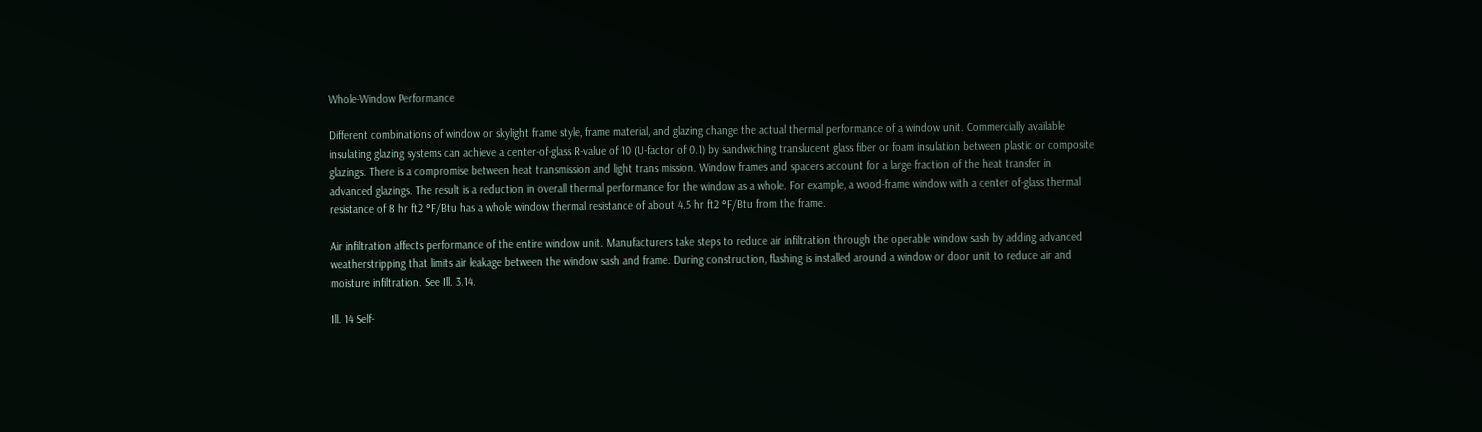Whole-Window Performance

Different combinations of window or skylight frame style, frame material, and glazing change the actual thermal performance of a window unit. Commercially available insulating glazing systems can achieve a center-of-glass R-value of 10 (U-factor of 0.1) by sandwiching translucent glass fiber or foam insulation between plastic or composite glazings. There is a compromise between heat transmission and light trans mission. Window frames and spacers account for a large fraction of the heat transfer in advanced glazings. The result is a reduction in overall thermal performance for the window as a whole. For example, a wood-frame window with a center of-glass thermal resistance of 8 hr ft2 °F/Btu has a whole window thermal resistance of about 4.5 hr ft2 °F/Btu from the frame.

Air infiltration affects performance of the entire window unit. Manufacturers take steps to reduce air infiltration through the operable window sash by adding advanced weatherstripping that limits air leakage between the window sash and frame. During construction, flashing is installed around a window or door unit to reduce air and moisture infiltration. See Ill. 3.14.

Ill. 14 Self-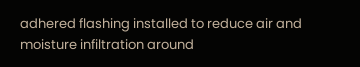adhered flashing installed to reduce air and moisture infiltration around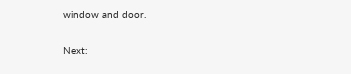window and door.

Next: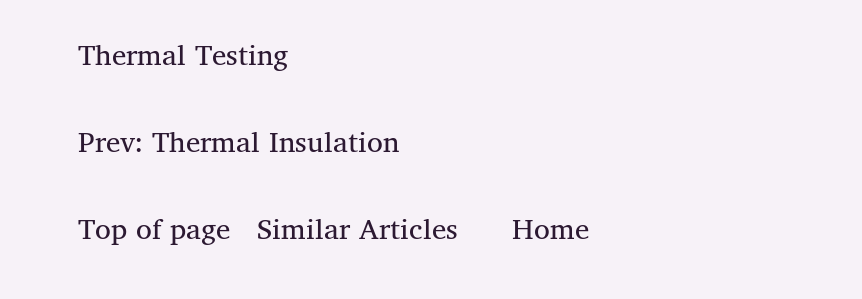Thermal Testing

Prev: Thermal Insulation

Top of page   Similar Articles      Home